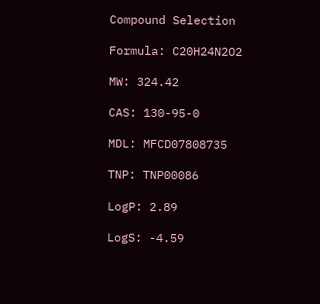Compound Selection

Formula: C20H24N2O2

MW: 324.42

CAS: 130-95-0

MDL: MFCD07808735

TNP: TNP00086

LogP: 2.89

LogS: -4.59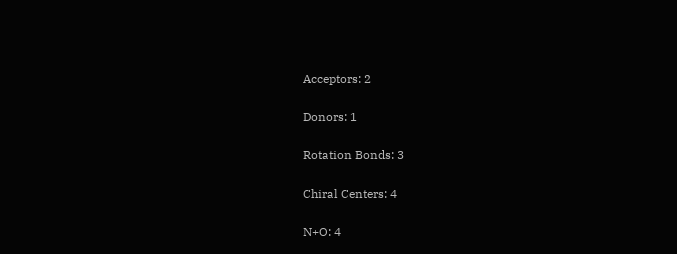Acceptors: 2

Donors: 1

Rotation Bonds: 3

Chiral Centers: 4

N+O: 4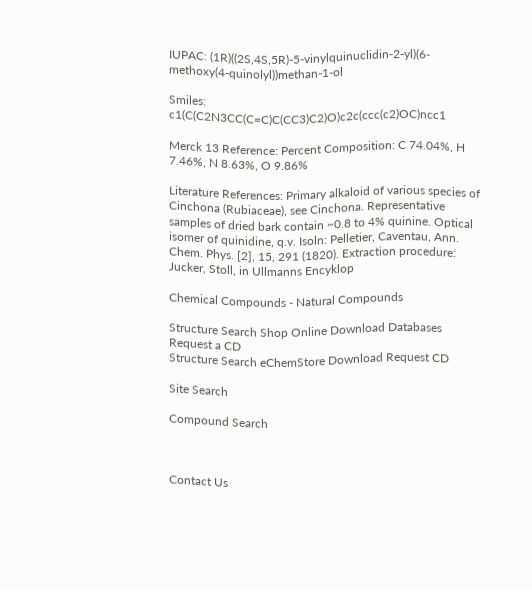IUPAC: (1R)((2S,4S,5R)-5-vinylquinuclidin-2-yl)(6-methoxy(4-quinolyl))methan-1-ol

Smiles: c1(C(C2N3CC(C=C)C(CC3)C2)O)c2c(ccc(c2)OC)ncc1

Merck 13 Reference: Percent Composition: C 74.04%, H 7.46%, N 8.63%, O 9.86%

Literature References: Primary alkaloid of various species of Cinchona (Rubiaceae), see Cinchona. Representative samples of dried bark contain ~0.8 to 4% quinine. Optical isomer of quinidine, q.v. Isoln: Pelletier, Caventau, Ann. Chem. Phys. [2], 15, 291 (1820). Extraction procedure: Jucker, Stoll, in Ullmanns Encyklop

Chemical Compounds - Natural Compounds

Structure Search Shop Online Download Databases Request a CD
Structure Search eChemStore Download Request CD

Site Search

Compound Search



Contact Us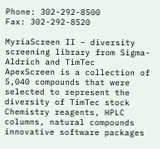Phone: 302-292-8500
Fax: 302-292-8520

MyriaScreen II – diversity screening library from Sigma-Aldrich and TimTec
ApexScreen is a collection of 5,040 compounds that were selected to represent the diversity of TimTec stock
Chemistry reagents, HPLC columns, natural compounds
innovative software packages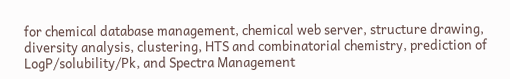for chemical database management, chemical web server, structure drawing, diversity analysis, clustering, HTS and combinatorial chemistry, prediction of LogP/solubility/Pk, and Spectra Management